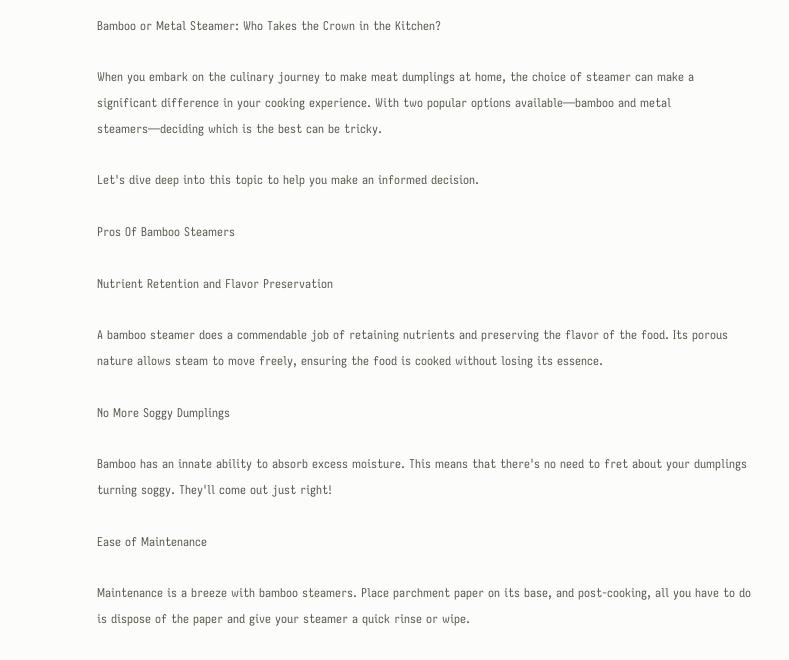Bamboo or Metal Steamer: Who Takes the Crown in the Kitchen?

When you embark on the culinary journey to make meat dumplings at home, the choice of steamer can make a significant difference in your cooking experience. With two popular options available—bamboo and metal steamers—deciding which is the best can be tricky.

Let's dive deep into this topic to help you make an informed decision.

Pros Of Bamboo Steamers

Nutrient Retention and Flavor Preservation

A bamboo steamer does a commendable job of retaining nutrients and preserving the flavor of the food. Its porous nature allows steam to move freely, ensuring the food is cooked without losing its essence.

No More Soggy Dumplings

Bamboo has an innate ability to absorb excess moisture. This means that there's no need to fret about your dumplings turning soggy. They'll come out just right!

Ease of Maintenance

Maintenance is a breeze with bamboo steamers. Place parchment paper on its base, and post-cooking, all you have to do is dispose of the paper and give your steamer a quick rinse or wipe.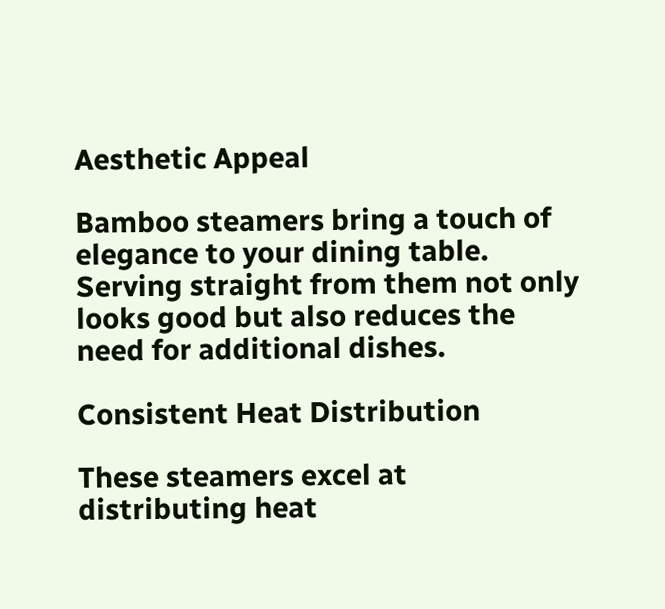Aesthetic Appeal

Bamboo steamers bring a touch of elegance to your dining table. Serving straight from them not only looks good but also reduces the need for additional dishes.

Consistent Heat Distribution

These steamers excel at distributing heat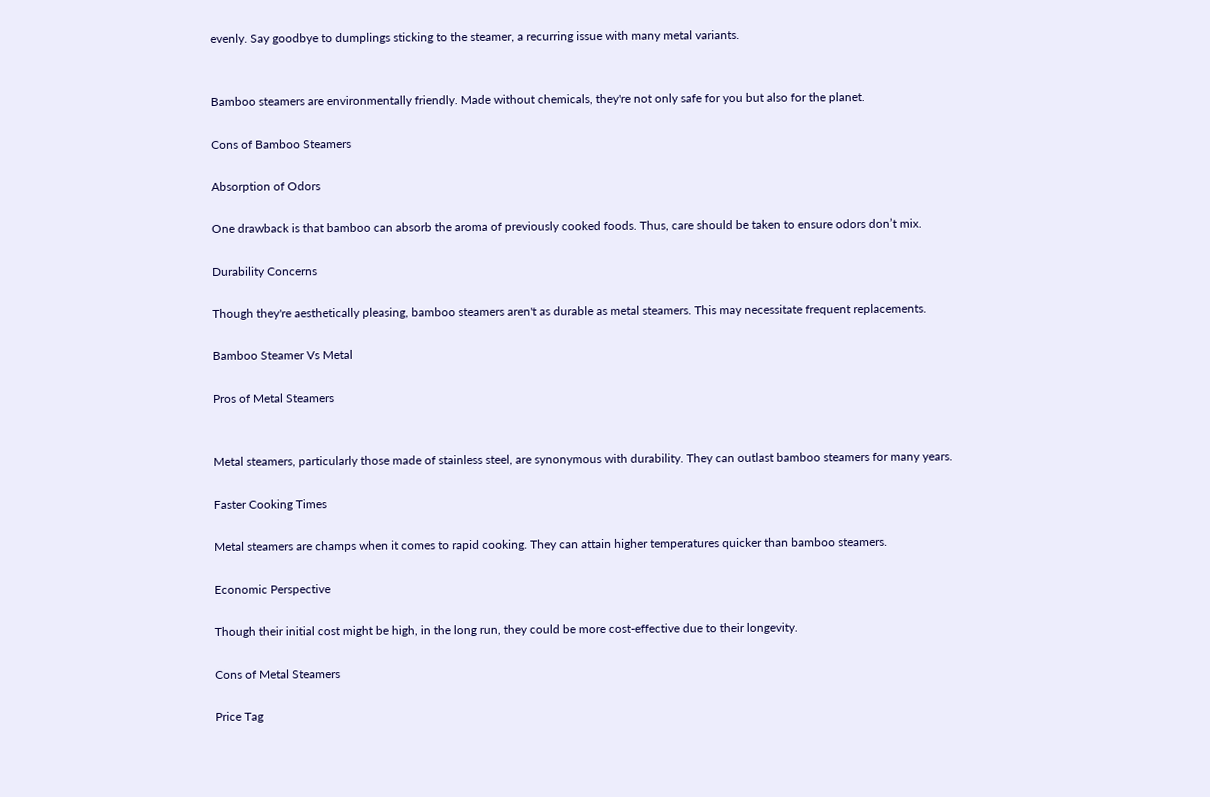evenly. Say goodbye to dumplings sticking to the steamer, a recurring issue with many metal variants.


Bamboo steamers are environmentally friendly. Made without chemicals, they're not only safe for you but also for the planet.

Cons of Bamboo Steamers

Absorption of Odors

One drawback is that bamboo can absorb the aroma of previously cooked foods. Thus, care should be taken to ensure odors don’t mix.

Durability Concerns

Though they're aesthetically pleasing, bamboo steamers aren't as durable as metal steamers. This may necessitate frequent replacements.

Bamboo Steamer Vs Metal

Pros of Metal Steamers


Metal steamers, particularly those made of stainless steel, are synonymous with durability. They can outlast bamboo steamers for many years.

Faster Cooking Times

Metal steamers are champs when it comes to rapid cooking. They can attain higher temperatures quicker than bamboo steamers.

Economic Perspective

Though their initial cost might be high, in the long run, they could be more cost-effective due to their longevity.

Cons of Metal Steamers

Price Tag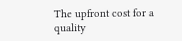The upfront cost for a quality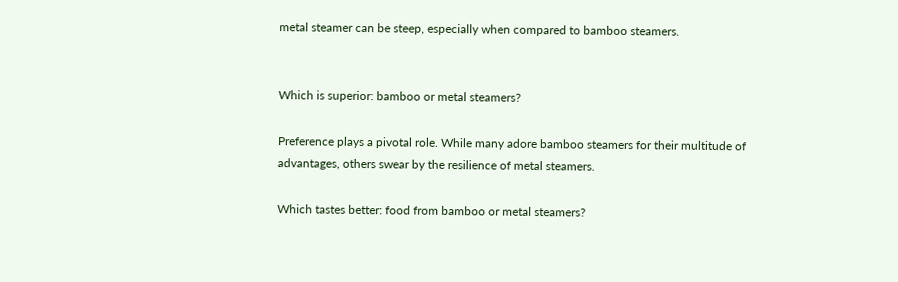metal steamer can be steep, especially when compared to bamboo steamers.


Which is superior: bamboo or metal steamers?

Preference plays a pivotal role. While many adore bamboo steamers for their multitude of advantages, others swear by the resilience of metal steamers.

Which tastes better: food from bamboo or metal steamers?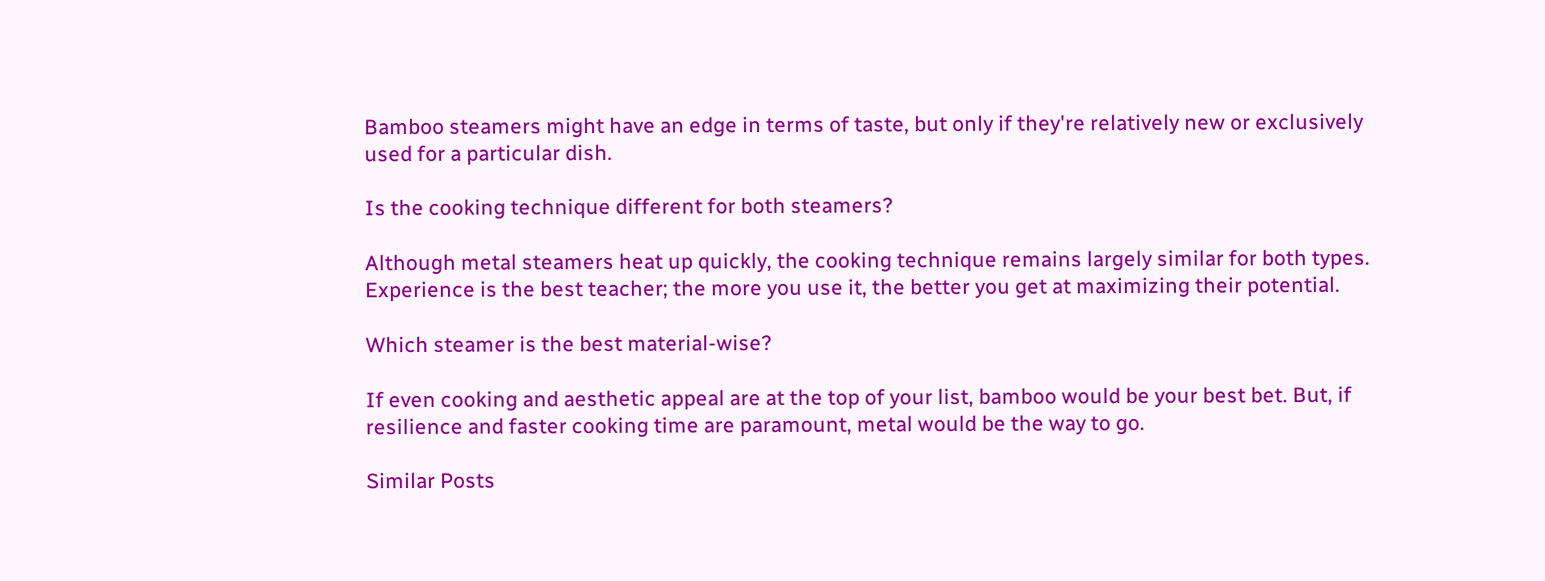Bamboo steamers might have an edge in terms of taste, but only if they're relatively new or exclusively used for a particular dish.

Is the cooking technique different for both steamers?

Although metal steamers heat up quickly, the cooking technique remains largely similar for both types. Experience is the best teacher; the more you use it, the better you get at maximizing their potential.

Which steamer is the best material-wise?

If even cooking and aesthetic appeal are at the top of your list, bamboo would be your best bet. But, if resilience and faster cooking time are paramount, metal would be the way to go.

Similar Posts